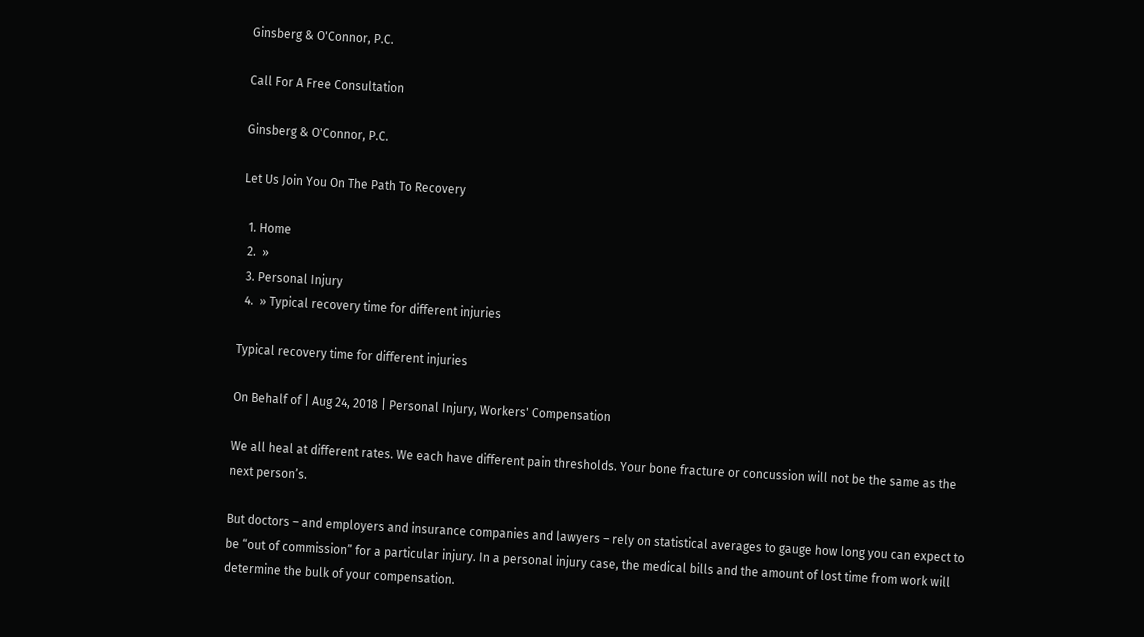Ginsberg & O'Connor, P.C.

Call For A Free Consultation

Ginsberg & O'Connor, P.C.

Let Us Join You On The Path To Recovery

  1. Home
  2.  »
  3. Personal Injury
  4.  » Typical recovery time for different injuries

Typical recovery time for different injuries

On Behalf of | Aug 24, 2018 | Personal Injury, Workers' Compensation

We all heal at different rates. We each have different pain thresholds. Your bone fracture or concussion will not be the same as the next person’s.

But doctors – and employers and insurance companies and lawyers – rely on statistical averages to gauge how long you can expect to be “out of commission” for a particular injury. In a personal injury case, the medical bills and the amount of lost time from work will determine the bulk of your compensation.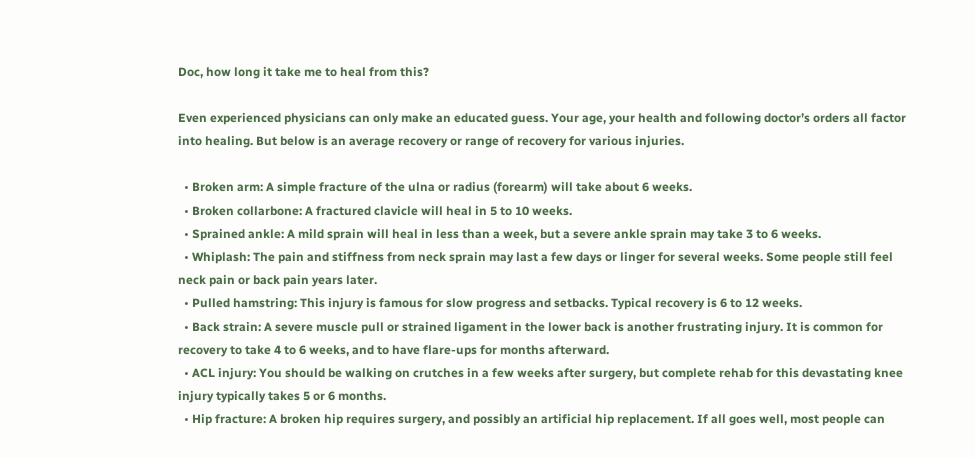Doc, how long it take me to heal from this?

Even experienced physicians can only make an educated guess. Your age, your health and following doctor’s orders all factor into healing. But below is an average recovery or range of recovery for various injuries.

  • Broken arm: A simple fracture of the ulna or radius (forearm) will take about 6 weeks.
  • Broken collarbone: A fractured clavicle will heal in 5 to 10 weeks.
  • Sprained ankle: A mild sprain will heal in less than a week, but a severe ankle sprain may take 3 to 6 weeks.
  • Whiplash: The pain and stiffness from neck sprain may last a few days or linger for several weeks. Some people still feel neck pain or back pain years later.
  • Pulled hamstring: This injury is famous for slow progress and setbacks. Typical recovery is 6 to 12 weeks.
  • Back strain: A severe muscle pull or strained ligament in the lower back is another frustrating injury. It is common for recovery to take 4 to 6 weeks, and to have flare-ups for months afterward.
  • ACL injury: You should be walking on crutches in a few weeks after surgery, but complete rehab for this devastating knee injury typically takes 5 or 6 months.
  • Hip fracture: A broken hip requires surgery, and possibly an artificial hip replacement. If all goes well, most people can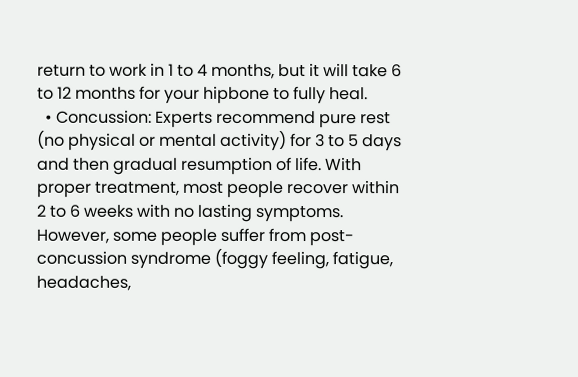return to work in 1 to 4 months, but it will take 6 to 12 months for your hipbone to fully heal.
  • Concussion: Experts recommend pure rest (no physical or mental activity) for 3 to 5 days and then gradual resumption of life. With proper treatment, most people recover within 2 to 6 weeks with no lasting symptoms. However, some people suffer from post-concussion syndrome (foggy feeling, fatigue, headaches,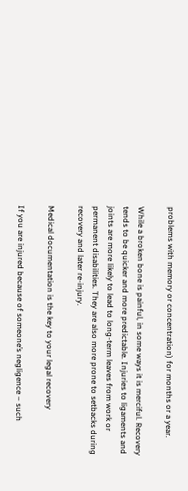problems with memory or concentration) for months or a year.

While a broken bone is painful, in some ways it is merciful. Recovery tends to be quicker and more predictable. Injuries to ligaments and joints are more likely to lead to long-term leaves from work or permanent disabilities. They are also more prone to setbacks during recovery and later re-injury.

Medical documentation is the key to your legal recovery

If you are injured because of someone’s negligence – such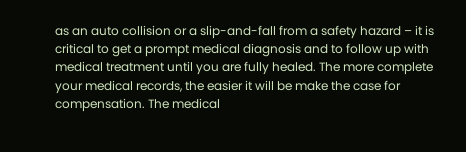as an auto collision or a slip-and-fall from a safety hazard – it is critical to get a prompt medical diagnosis and to follow up with medical treatment until you are fully healed. The more complete your medical records, the easier it will be make the case for compensation. The medical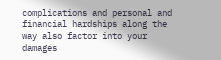complications and personal and financial hardships along the way also factor into your damages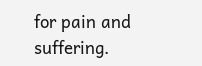for pain and suffering.